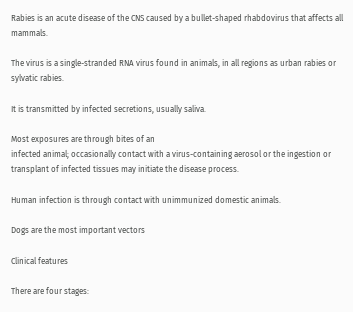Rabies is an acute disease of the CNS caused by a bullet-shaped rhabdovirus that affects all mammals.

The virus is a single-stranded RNA virus found in animals, in all regions as urban rabies or sylvatic rabies.

It is transmitted by infected secretions, usually saliva.

Most exposures are through bites of an
infected animal; occasionally contact with a virus-containing aerosol or the ingestion or transplant of infected tissues may initiate the disease process.

Human infection is through contact with unimmunized domestic animals.

Dogs are the most important vectors

Clinical features

There are four stages: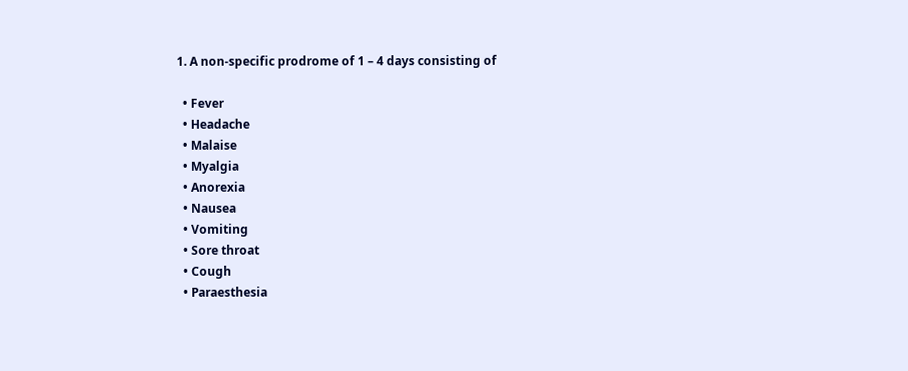1. A non-specific prodrome of 1 – 4 days consisting of

  • Fever
  • Headache
  • Malaise
  • Myalgia
  • Anorexia
  • Nausea
  • Vomiting
  • Sore throat
  • Cough
  • Paraesthesia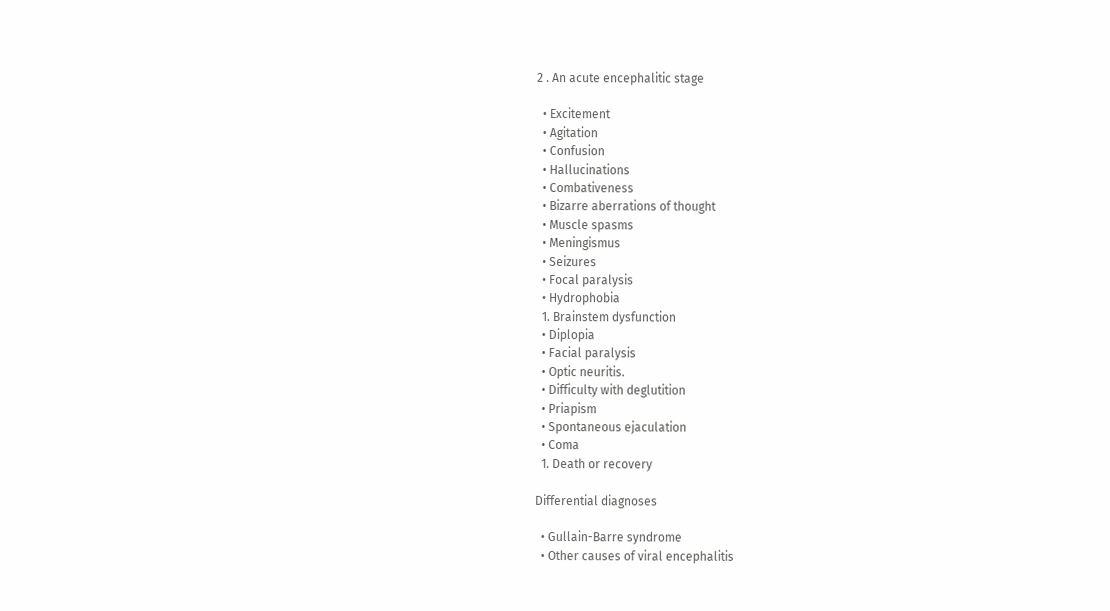2 . An acute encephalitic stage

  • Excitement
  • Agitation
  • Confusion
  • Hallucinations
  • Combativeness
  • Bizarre aberrations of thought
  • Muscle spasms
  • Meningismus
  • Seizures
  • Focal paralysis
  • Hydrophobia
  1. Brainstem dysfunction
  • Diplopia
  • Facial paralysis
  • Optic neuritis.
  • Difficulty with deglutition
  • Priapism
  • Spontaneous ejaculation
  • Coma
  1. Death or recovery

Differential diagnoses

  • Gullain-Barre syndrome
  • Other causes of viral encephalitis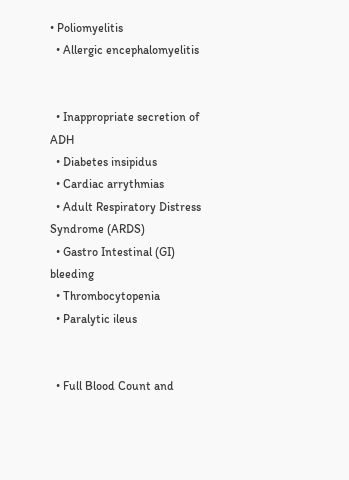• Poliomyelitis
  • Allergic encephalomyelitis


  • Inappropriate secretion of ADH
  • Diabetes insipidus
  • Cardiac arrythmias
  • Adult Respiratory Distress Syndrome (ARDS)
  • Gastro Intestinal (GI) bleeding
  • Thrombocytopenia
  • Paralytic ileus


  • Full Blood Count and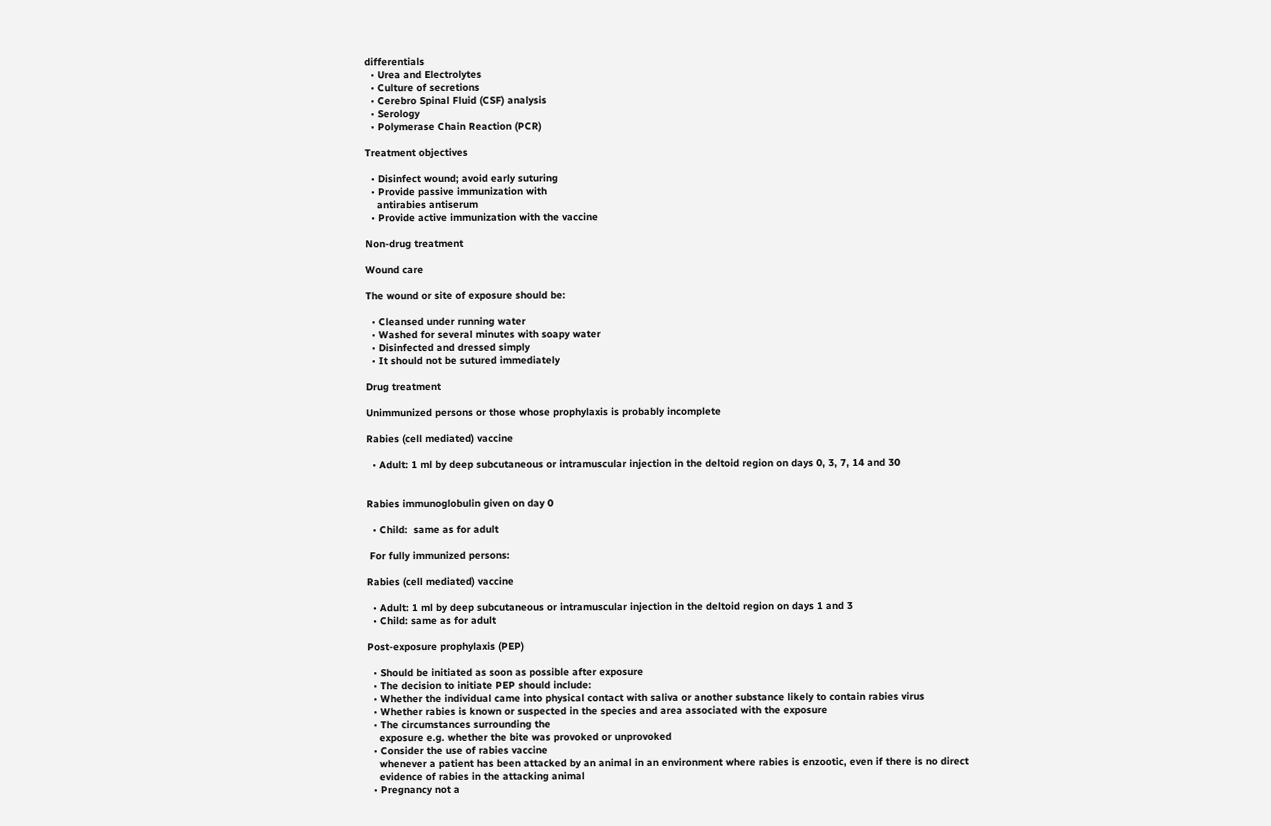differentials
  • Urea and Electrolytes
  • Culture of secretions
  • Cerebro Spinal Fluid (CSF) analysis
  • Serology
  • Polymerase Chain Reaction (PCR)

Treatment objectives

  • Disinfect wound; avoid early suturing
  • Provide passive immunization with
    antirabies antiserum
  • Provide active immunization with the vaccine

Non-drug treatment

Wound care

The wound or site of exposure should be:

  • Cleansed under running water
  • Washed for several minutes with soapy water
  • Disinfected and dressed simply
  • It should not be sutured immediately

Drug treatment

Unimmunized persons or those whose prophylaxis is probably incomplete

Rabies (cell mediated) vaccine

  • Adult: 1 ml by deep subcutaneous or intramuscular injection in the deltoid region on days 0, 3, 7, 14 and 30


Rabies immunoglobulin given on day 0

  • Child:  same as for adult

 For fully immunized persons:

Rabies (cell mediated) vaccine

  • Adult: 1 ml by deep subcutaneous or intramuscular injection in the deltoid region on days 1 and 3
  • Child: same as for adult

Post-exposure prophylaxis (PEP)

  • Should be initiated as soon as possible after exposure
  • The decision to initiate PEP should include:
  • Whether the individual came into physical contact with saliva or another substance likely to contain rabies virus
  • Whether rabies is known or suspected in the species and area associated with the exposure
  • The circumstances surrounding the
    exposure e.g. whether the bite was provoked or unprovoked
  • Consider the use of rabies vaccine
    whenever a patient has been attacked by an animal in an environment where rabies is enzootic, even if there is no direct
    evidence of rabies in the attacking animal
  • Pregnancy not a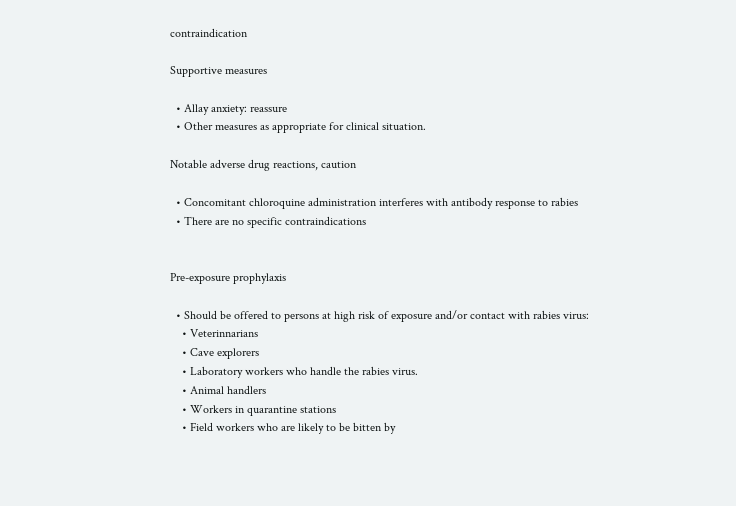contraindication

Supportive measures

  • Allay anxiety: reassure
  • Other measures as appropriate for clinical situation.

Notable adverse drug reactions, caution

  • Concomitant chloroquine administration interferes with antibody response to rabies
  • There are no specific contraindications


Pre-exposure prophylaxis

  • Should be offered to persons at high risk of exposure and/or contact with rabies virus:
    • Veterinnarians
    • Cave explorers
    • Laboratory workers who handle the rabies virus.
    • Animal handlers
    • Workers in quarantine stations
    • Field workers who are likely to be bitten by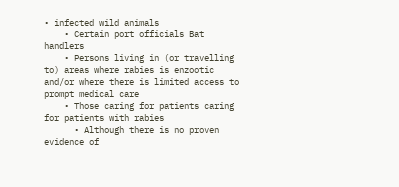• infected wild animals
    • Certain port officials Bat handlers
    • Persons living in (or travelling to) areas where rabies is enzootic and/or where there is limited access to prompt medical care
    • Those caring for patients caring for patients with rabies
      • Although there is no proven evidence of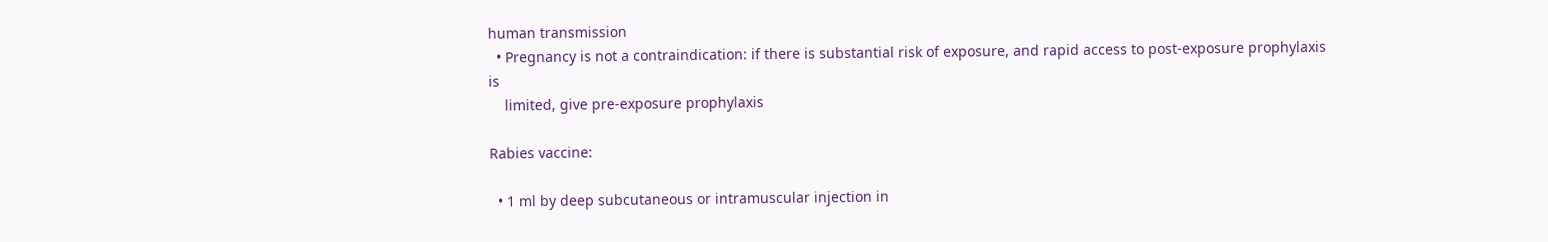human transmission
  • Pregnancy is not a contraindication: if there is substantial risk of exposure, and rapid access to post-exposure prophylaxis is
    limited, give pre-exposure prophylaxis

Rabies vaccine:

  • 1 ml by deep subcutaneous or intramuscular injection in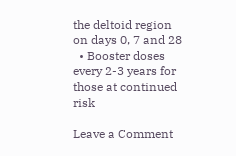the deltoid region on days 0, 7 and 28
  • Booster doses every 2-3 years for those at continued risk

Leave a Comment